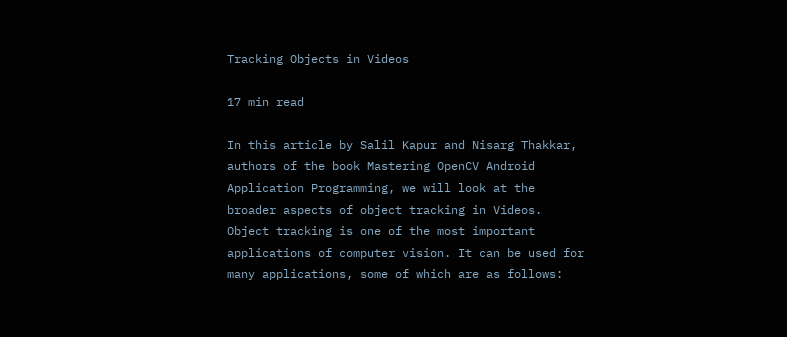Tracking Objects in Videos

17 min read

In this article by Salil Kapur and Nisarg Thakkar, authors of the book Mastering OpenCV Android Application Programming, we will look at the broader aspects of object tracking in Videos. Object tracking is one of the most important applications of computer vision. It can be used for many applications, some of which are as follows: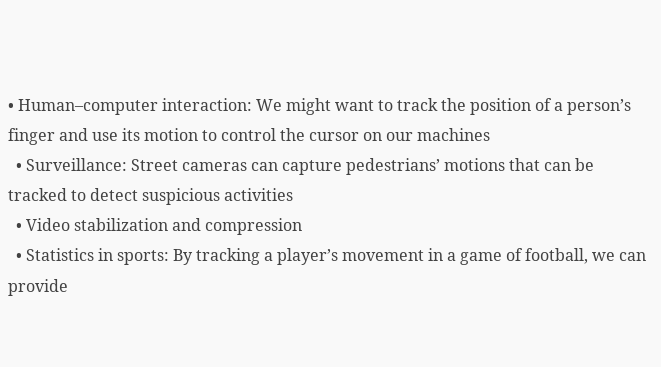• Human–computer interaction: We might want to track the position of a person’s finger and use its motion to control the cursor on our machines
  • Surveillance: Street cameras can capture pedestrians’ motions that can be tracked to detect suspicious activities
  • Video stabilization and compression
  • Statistics in sports: By tracking a player’s movement in a game of football, we can provide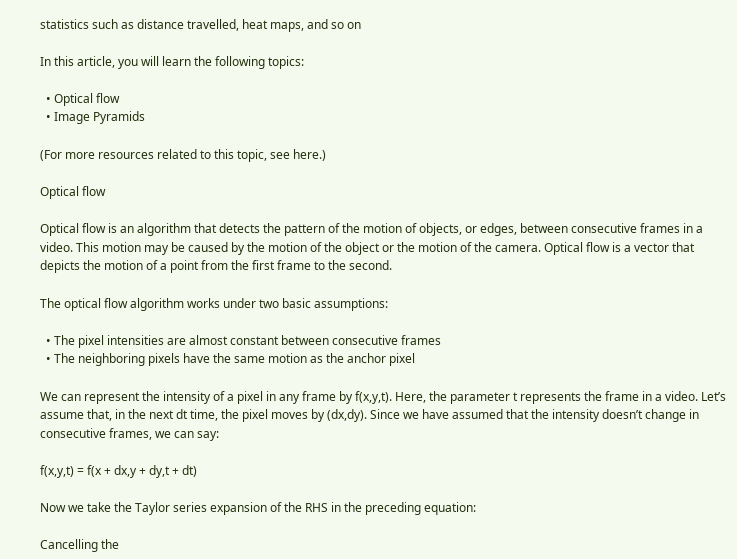statistics such as distance travelled, heat maps, and so on

In this article, you will learn the following topics:

  • Optical flow
  • Image Pyramids

(For more resources related to this topic, see here.)

Optical flow

Optical flow is an algorithm that detects the pattern of the motion of objects, or edges, between consecutive frames in a video. This motion may be caused by the motion of the object or the motion of the camera. Optical flow is a vector that depicts the motion of a point from the first frame to the second.

The optical flow algorithm works under two basic assumptions:

  • The pixel intensities are almost constant between consecutive frames
  • The neighboring pixels have the same motion as the anchor pixel

We can represent the intensity of a pixel in any frame by f(x,y,t). Here, the parameter t represents the frame in a video. Let’s assume that, in the next dt time, the pixel moves by (dx,dy). Since we have assumed that the intensity doesn’t change in consecutive frames, we can say:

f(x,y,t) = f(x + dx,y + dy,t + dt)

Now we take the Taylor series expansion of the RHS in the preceding equation:

Cancelling the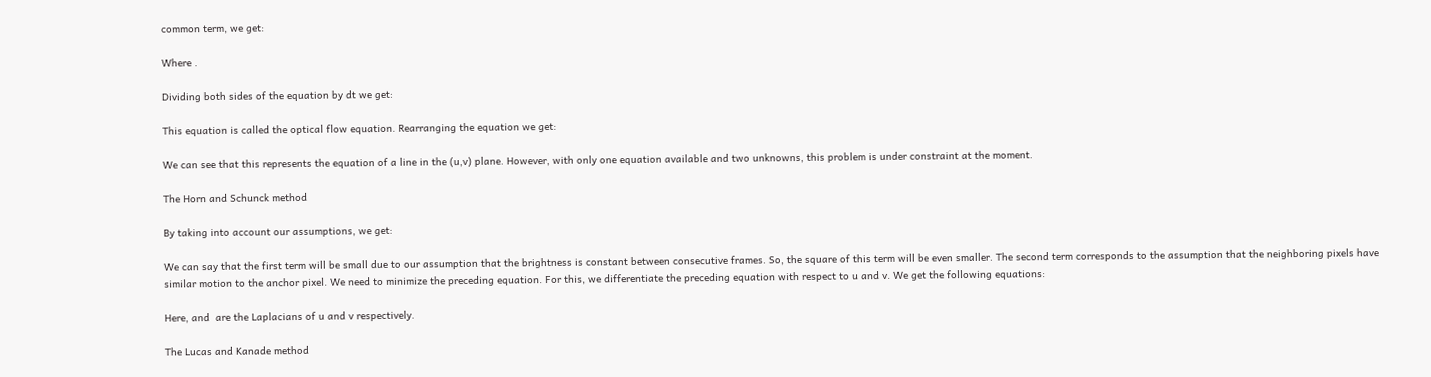common term, we get:

Where .

Dividing both sides of the equation by dt we get:

This equation is called the optical flow equation. Rearranging the equation we get:

We can see that this represents the equation of a line in the (u,v) plane. However, with only one equation available and two unknowns, this problem is under constraint at the moment.

The Horn and Schunck method

By taking into account our assumptions, we get:

We can say that the first term will be small due to our assumption that the brightness is constant between consecutive frames. So, the square of this term will be even smaller. The second term corresponds to the assumption that the neighboring pixels have similar motion to the anchor pixel. We need to minimize the preceding equation. For this, we differentiate the preceding equation with respect to u and v. We get the following equations:

Here, and  are the Laplacians of u and v respectively.

The Lucas and Kanade method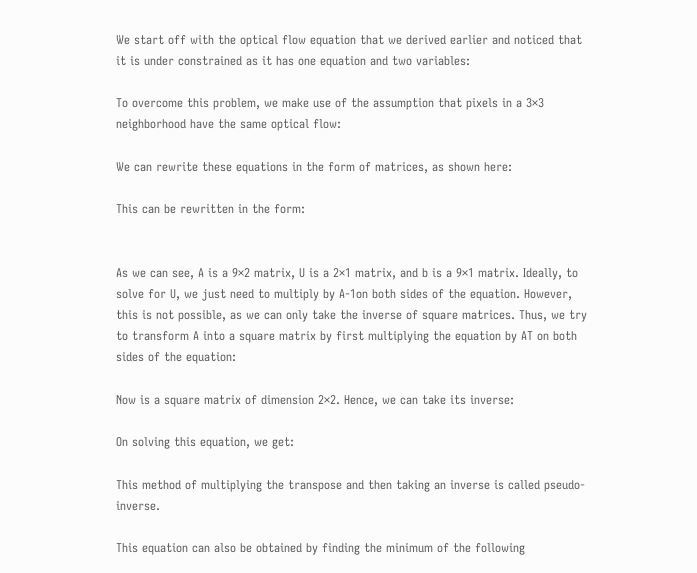We start off with the optical flow equation that we derived earlier and noticed that it is under constrained as it has one equation and two variables:

To overcome this problem, we make use of the assumption that pixels in a 3×3 neighborhood have the same optical flow:

We can rewrite these equations in the form of matrices, as shown here:

This can be rewritten in the form:


As we can see, A is a 9×2 matrix, U is a 2×1 matrix, and b is a 9×1 matrix. Ideally, to solve for U, we just need to multiply by A-1on both sides of the equation. However, this is not possible, as we can only take the inverse of square matrices. Thus, we try to transform A into a square matrix by first multiplying the equation by AT on both sides of the equation:

Now is a square matrix of dimension 2×2. Hence, we can take its inverse:

On solving this equation, we get:

This method of multiplying the transpose and then taking an inverse is called pseudo-inverse.

This equation can also be obtained by finding the minimum of the following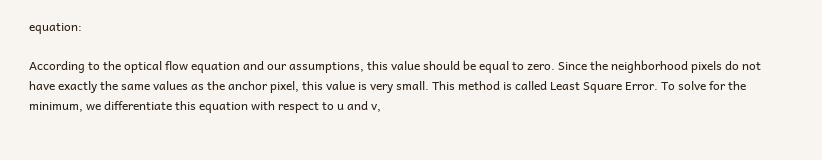equation:

According to the optical flow equation and our assumptions, this value should be equal to zero. Since the neighborhood pixels do not have exactly the same values as the anchor pixel, this value is very small. This method is called Least Square Error. To solve for the minimum, we differentiate this equation with respect to u and v,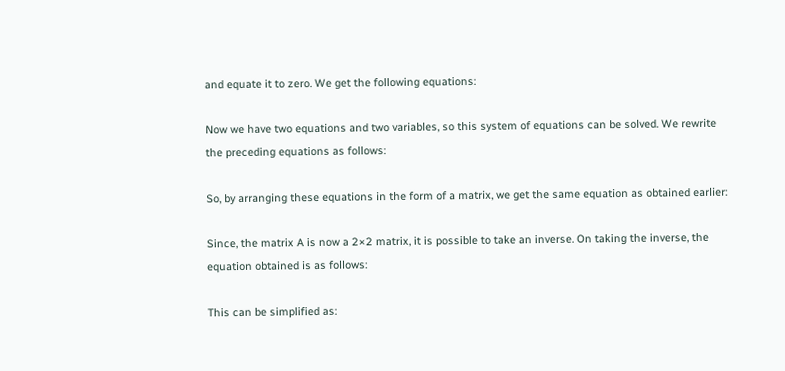and equate it to zero. We get the following equations:

Now we have two equations and two variables, so this system of equations can be solved. We rewrite the preceding equations as follows:

So, by arranging these equations in the form of a matrix, we get the same equation as obtained earlier:

Since, the matrix A is now a 2×2 matrix, it is possible to take an inverse. On taking the inverse, the equation obtained is as follows:

This can be simplified as: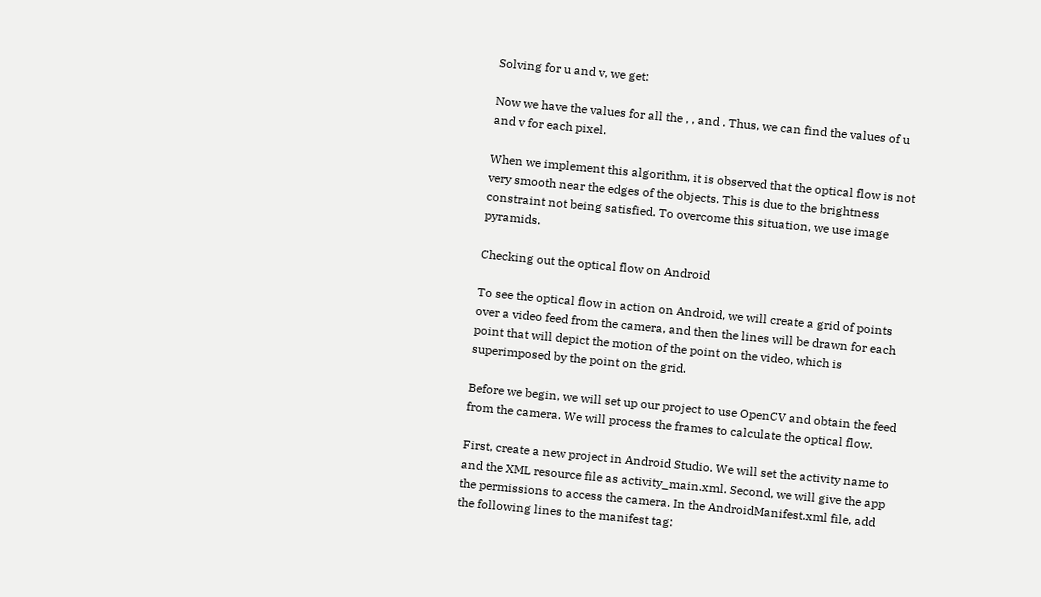Solving for u and v, we get:

Now we have the values for all the , , and . Thus, we can find the values of u and v for each pixel.

When we implement this algorithm, it is observed that the optical flow is not very smooth near the edges of the objects. This is due to the brightness constraint not being satisfied. To overcome this situation, we use image pyramids.

Checking out the optical flow on Android

To see the optical flow in action on Android, we will create a grid of points over a video feed from the camera, and then the lines will be drawn for each point that will depict the motion of the point on the video, which is superimposed by the point on the grid.

Before we begin, we will set up our project to use OpenCV and obtain the feed from the camera. We will process the frames to calculate the optical flow.

First, create a new project in Android Studio. We will set the activity name to and the XML resource file as activity_main.xml. Second, we will give the app the permissions to access the camera. In the AndroidManifest.xml file, add the following lines to the manifest tag: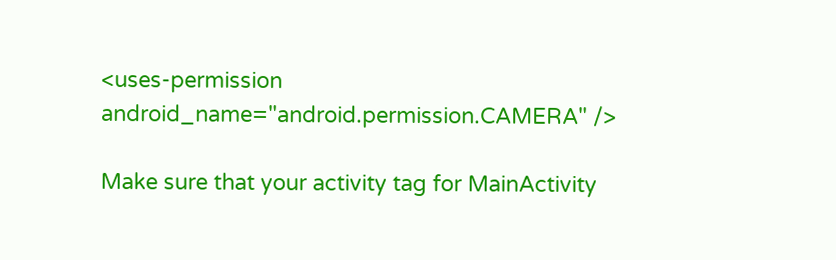<uses-permission android_name="android.permission.CAMERA" />

Make sure that your activity tag for MainActivity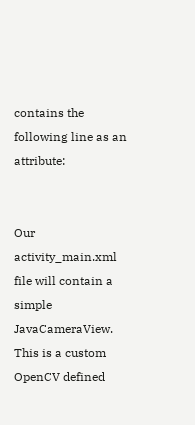contains the following line as an attribute:


Our activity_main.xml file will contain a simple JavaCameraView. This is a custom OpenCV defined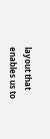layout that enables us to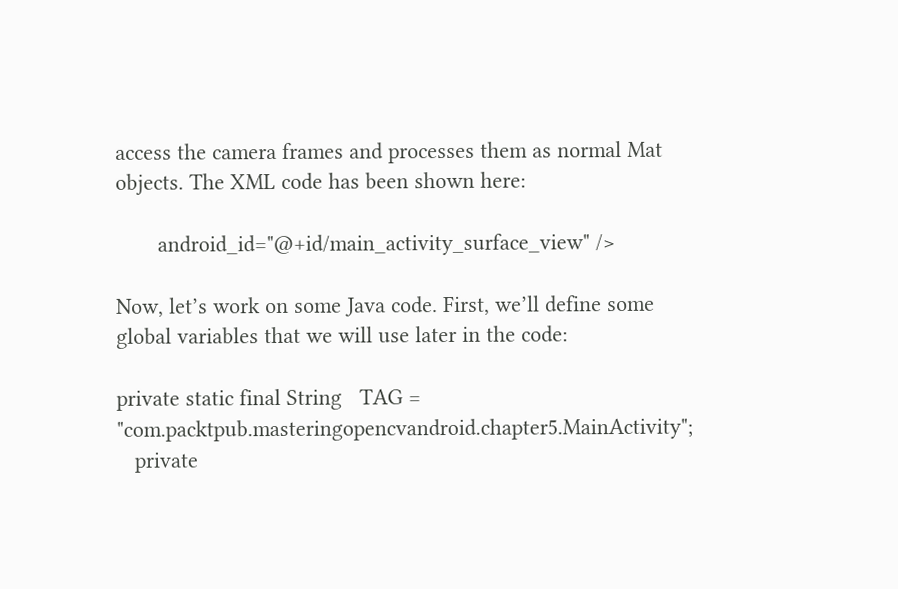access the camera frames and processes them as normal Mat objects. The XML code has been shown here:

       android_id="@+id/main_activity_surface_view" />

Now, let’s work on some Java code. First, we’ll define some global variables that we will use later in the code:

private static final String   TAG = "com.packtpub.masteringopencvandroid.chapter5.MainActivity";
   private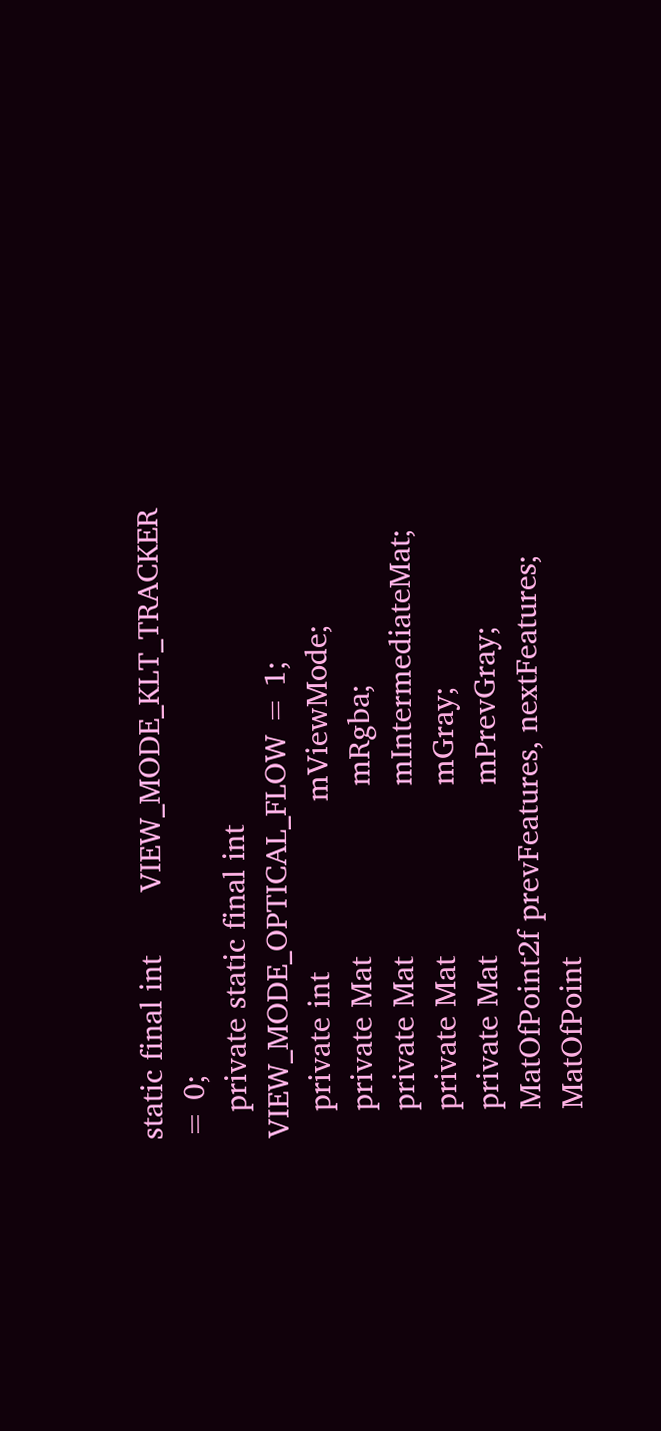static final int       VIEW_MODE_KLT_TRACKER = 0;
   private static final int       VIEW_MODE_OPTICAL_FLOW = 1;
   private int                   mViewMode;
   private Mat                   mRgba;
   private Mat                   mIntermediateMat;
   private Mat                   mGray;
   private Mat                   mPrevGray;
   MatOfPoint2f prevFeatures, nextFeatures;
   MatOfPoint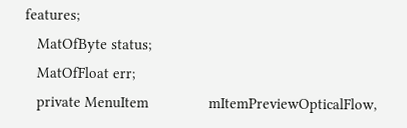features;
   MatOfByte status;
   MatOfFloat err;
   private MenuItem               mItemPreviewOpticalFlow,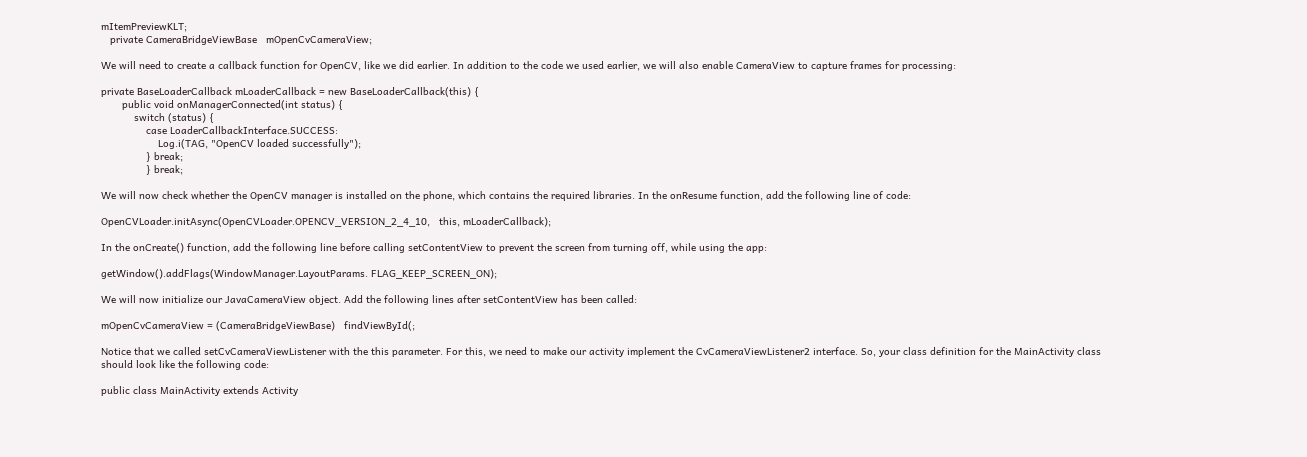mItemPreviewKLT;
   private CameraBridgeViewBase   mOpenCvCameraView;

We will need to create a callback function for OpenCV, like we did earlier. In addition to the code we used earlier, we will also enable CameraView to capture frames for processing:

private BaseLoaderCallback mLoaderCallback = new BaseLoaderCallback(this) {
       public void onManagerConnected(int status) {
           switch (status) {
               case LoaderCallbackInterface.SUCCESS:
                   Log.i(TAG, "OpenCV loaded successfully");
               } break;
               } break;

We will now check whether the OpenCV manager is installed on the phone, which contains the required libraries. In the onResume function, add the following line of code:

OpenCVLoader.initAsync(OpenCVLoader.OPENCV_VERSION_2_4_10,   this, mLoaderCallback);

In the onCreate() function, add the following line before calling setContentView to prevent the screen from turning off, while using the app:

getWindow().addFlags(WindowManager.LayoutParams. FLAG_KEEP_SCREEN_ON);

We will now initialize our JavaCameraView object. Add the following lines after setContentView has been called:

mOpenCvCameraView = (CameraBridgeViewBase)   findViewById(;

Notice that we called setCvCameraViewListener with the this parameter. For this, we need to make our activity implement the CvCameraViewListener2 interface. So, your class definition for the MainActivity class should look like the following code:

public class MainActivity extends Activity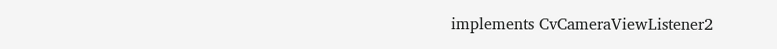implements CvCameraViewListener2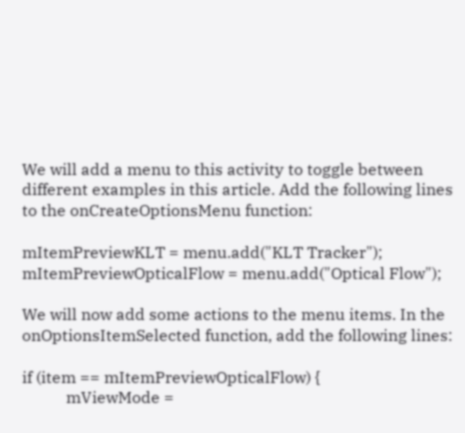We will add a menu to this activity to toggle between different examples in this article. Add the following lines to the onCreateOptionsMenu function:

mItemPreviewKLT = menu.add("KLT Tracker");
mItemPreviewOpticalFlow = menu.add("Optical Flow");

We will now add some actions to the menu items. In the onOptionsItemSelected function, add the following lines:

if (item == mItemPreviewOpticalFlow) {
           mViewMode =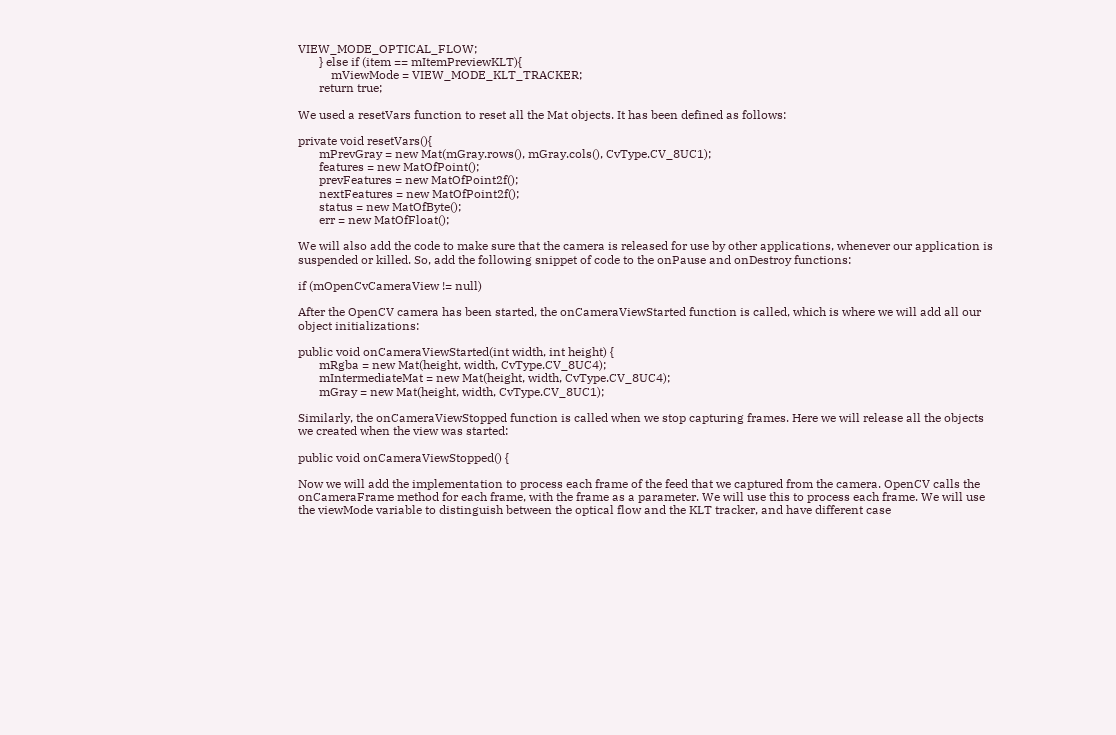VIEW_MODE_OPTICAL_FLOW;
       } else if (item == mItemPreviewKLT){
           mViewMode = VIEW_MODE_KLT_TRACKER;
       return true;

We used a resetVars function to reset all the Mat objects. It has been defined as follows:

private void resetVars(){
       mPrevGray = new Mat(mGray.rows(), mGray.cols(), CvType.CV_8UC1);
       features = new MatOfPoint();
       prevFeatures = new MatOfPoint2f();
       nextFeatures = new MatOfPoint2f();
       status = new MatOfByte();
       err = new MatOfFloat();

We will also add the code to make sure that the camera is released for use by other applications, whenever our application is suspended or killed. So, add the following snippet of code to the onPause and onDestroy functions:

if (mOpenCvCameraView != null)

After the OpenCV camera has been started, the onCameraViewStarted function is called, which is where we will add all our object initializations:

public void onCameraViewStarted(int width, int height) {
       mRgba = new Mat(height, width, CvType.CV_8UC4);
       mIntermediateMat = new Mat(height, width, CvType.CV_8UC4);
       mGray = new Mat(height, width, CvType.CV_8UC1);

Similarly, the onCameraViewStopped function is called when we stop capturing frames. Here we will release all the objects we created when the view was started:

public void onCameraViewStopped() {

Now we will add the implementation to process each frame of the feed that we captured from the camera. OpenCV calls the onCameraFrame method for each frame, with the frame as a parameter. We will use this to process each frame. We will use the viewMode variable to distinguish between the optical flow and the KLT tracker, and have different case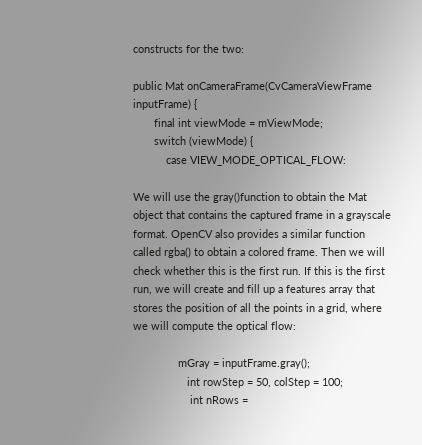constructs for the two:

public Mat onCameraFrame(CvCameraViewFrame inputFrame) {
       final int viewMode = mViewMode;
       switch (viewMode) {
           case VIEW_MODE_OPTICAL_FLOW:

We will use the gray()function to obtain the Mat object that contains the captured frame in a grayscale format. OpenCV also provides a similar function called rgba() to obtain a colored frame. Then we will check whether this is the first run. If this is the first run, we will create and fill up a features array that stores the position of all the points in a grid, where we will compute the optical flow:

               mGray = inputFrame.gray();
                  int rowStep = 50, colStep = 100;
                   int nRows =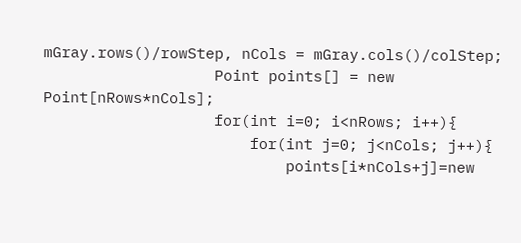mGray.rows()/rowStep, nCols = mGray.cols()/colStep;
                   Point points[] = new Point[nRows*nCols];
                   for(int i=0; i<nRows; i++){
                       for(int j=0; j<nCols; j++){
                           points[i*nCols+j]=new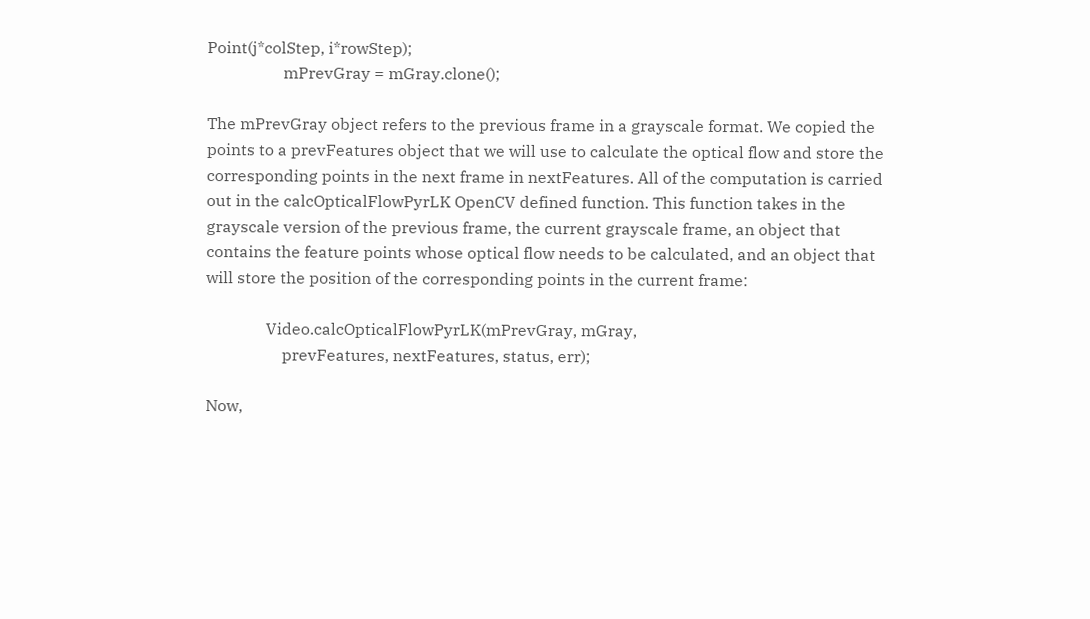Point(j*colStep, i*rowStep);
                   mPrevGray = mGray.clone();

The mPrevGray object refers to the previous frame in a grayscale format. We copied the points to a prevFeatures object that we will use to calculate the optical flow and store the corresponding points in the next frame in nextFeatures. All of the computation is carried out in the calcOpticalFlowPyrLK OpenCV defined function. This function takes in the grayscale version of the previous frame, the current grayscale frame, an object that contains the feature points whose optical flow needs to be calculated, and an object that will store the position of the corresponding points in the current frame:

               Video.calcOpticalFlowPyrLK(mPrevGray, mGray,
                   prevFeatures, nextFeatures, status, err);

Now,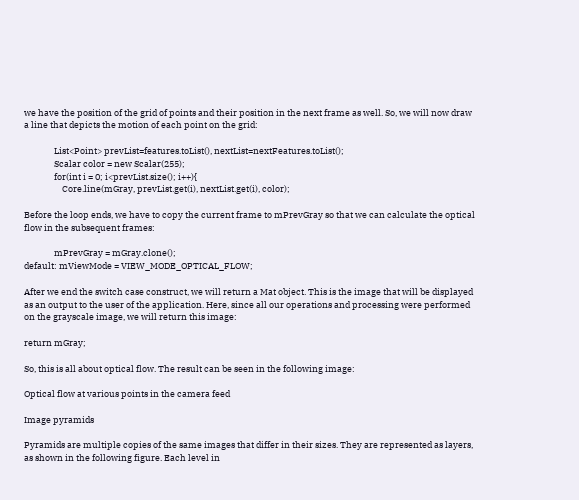we have the position of the grid of points and their position in the next frame as well. So, we will now draw a line that depicts the motion of each point on the grid:

               List<Point> prevList=features.toList(), nextList=nextFeatures.toList();
               Scalar color = new Scalar(255);
               for(int i = 0; i<prevList.size(); i++){
                   Core.line(mGray, prevList.get(i), nextList.get(i), color);

Before the loop ends, we have to copy the current frame to mPrevGray so that we can calculate the optical flow in the subsequent frames:

               mPrevGray = mGray.clone();
default: mViewMode = VIEW_MODE_OPTICAL_FLOW;

After we end the switch case construct, we will return a Mat object. This is the image that will be displayed as an output to the user of the application. Here, since all our operations and processing were performed on the grayscale image, we will return this image:

return mGray;

So, this is all about optical flow. The result can be seen in the following image:

Optical flow at various points in the camera feed

Image pyramids

Pyramids are multiple copies of the same images that differ in their sizes. They are represented as layers, as shown in the following figure. Each level in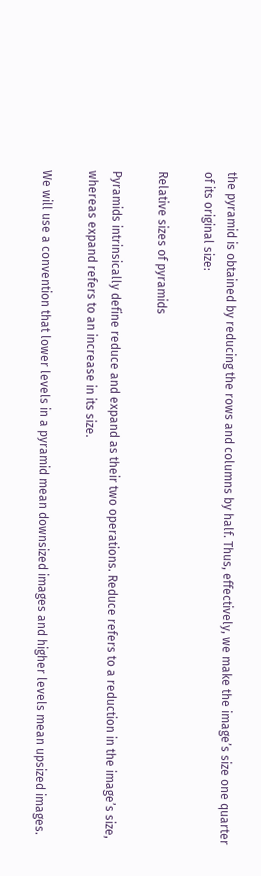the pyramid is obtained by reducing the rows and columns by half. Thus, effectively, we make the image’s size one quarter of its original size:

Relative sizes of pyramids

Pyramids intrinsically define reduce and expand as their two operations. Reduce refers to a reduction in the image’s size, whereas expand refers to an increase in its size.

We will use a convention that lower levels in a pyramid mean downsized images and higher levels mean upsized images.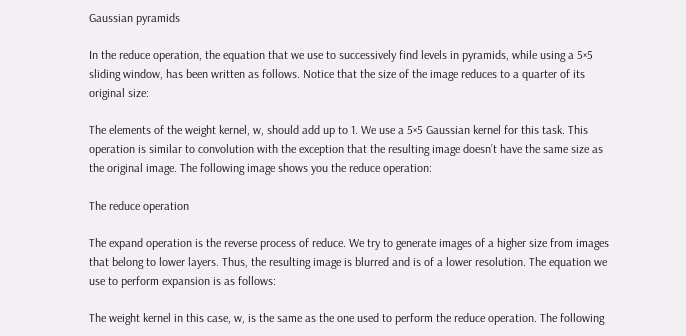Gaussian pyramids

In the reduce operation, the equation that we use to successively find levels in pyramids, while using a 5×5 sliding window, has been written as follows. Notice that the size of the image reduces to a quarter of its original size:

The elements of the weight kernel, w, should add up to 1. We use a 5×5 Gaussian kernel for this task. This operation is similar to convolution with the exception that the resulting image doesn’t have the same size as the original image. The following image shows you the reduce operation:

The reduce operation

The expand operation is the reverse process of reduce. We try to generate images of a higher size from images that belong to lower layers. Thus, the resulting image is blurred and is of a lower resolution. The equation we use to perform expansion is as follows:

The weight kernel in this case, w, is the same as the one used to perform the reduce operation. The following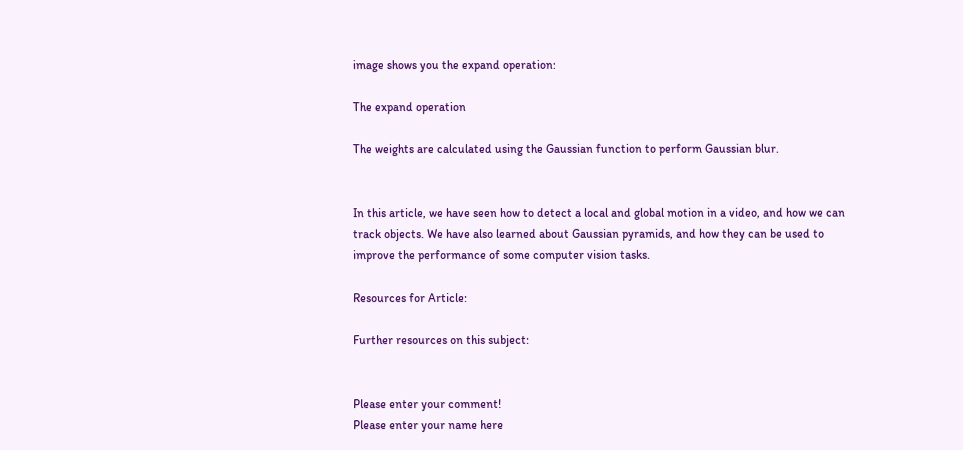image shows you the expand operation:

The expand operation

The weights are calculated using the Gaussian function to perform Gaussian blur.


In this article, we have seen how to detect a local and global motion in a video, and how we can track objects. We have also learned about Gaussian pyramids, and how they can be used to improve the performance of some computer vision tasks.

Resources for Article:

Further resources on this subject:


Please enter your comment!
Please enter your name here